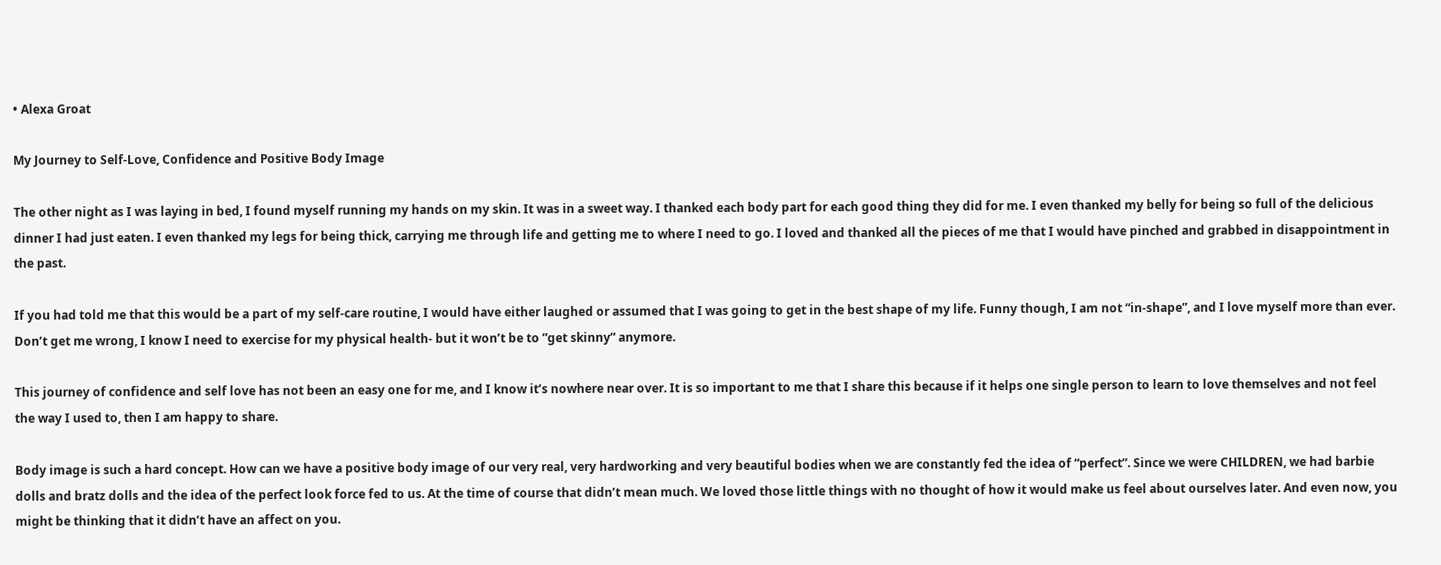• Alexa Groat

My Journey to Self-Love, Confidence and Positive Body Image

The other night as I was laying in bed, I found myself running my hands on my skin. It was in a sweet way. I thanked each body part for each good thing they did for me. I even thanked my belly for being so full of the delicious dinner I had just eaten. I even thanked my legs for being thick, carrying me through life and getting me to where I need to go. I loved and thanked all the pieces of me that I would have pinched and grabbed in disappointment in the past.

If you had told me that this would be a part of my self-care routine, I would have either laughed or assumed that I was going to get in the best shape of my life. Funny though, I am not “in-shape”, and I love myself more than ever. Don’t get me wrong, I know I need to exercise for my physical health- but it won’t be to ”get skinny” anymore.

This journey of confidence and self love has not been an easy one for me, and I know it’s nowhere near over. It is so important to me that I share this because if it helps one single person to learn to love themselves and not feel the way I used to, then I am happy to share.

Body image is such a hard concept. How can we have a positive body image of our very real, very hardworking and very beautiful bodies when we are constantly fed the idea of “perfect”. Since we were CHILDREN, we had barbie dolls and bratz dolls and the idea of the perfect look force fed to us. At the time of course that didn’t mean much. We loved those little things with no thought of how it would make us feel about ourselves later. And even now, you might be thinking that it didn’t have an affect on you.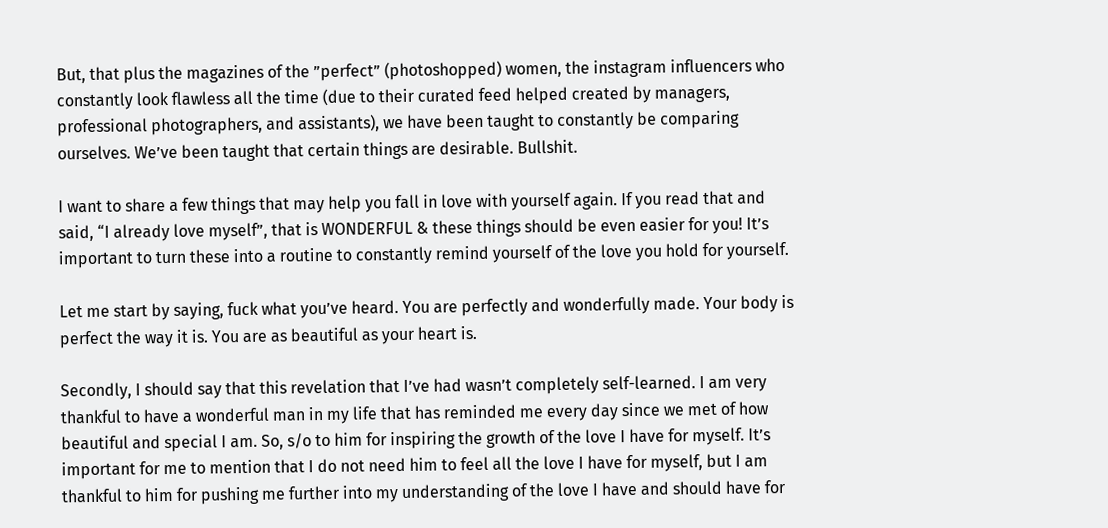But, that plus the magazines of the ”perfect” (photoshopped) women, the instagram influencers who constantly look flawless all the time (due to their curated feed helped created by managers, professional photographers, and assistants), we have been taught to constantly be comparing ourselves. We’ve been taught that certain things are desirable. Bullshit.

I want to share a few things that may help you fall in love with yourself again. If you read that and said, “I already love myself”, that is WONDERFUL & these things should be even easier for you! It’s important to turn these into a routine to constantly remind yourself of the love you hold for yourself.

Let me start by saying, fuck what you’ve heard. You are perfectly and wonderfully made. Your body is perfect the way it is. You are as beautiful as your heart is.

Secondly, I should say that this revelation that I’ve had wasn’t completely self-learned. I am very thankful to have a wonderful man in my life that has reminded me every day since we met of how beautiful and special I am. So, s/o to him for inspiring the growth of the love I have for myself. It’s important for me to mention that I do not need him to feel all the love I have for myself, but I am thankful to him for pushing me further into my understanding of the love I have and should have for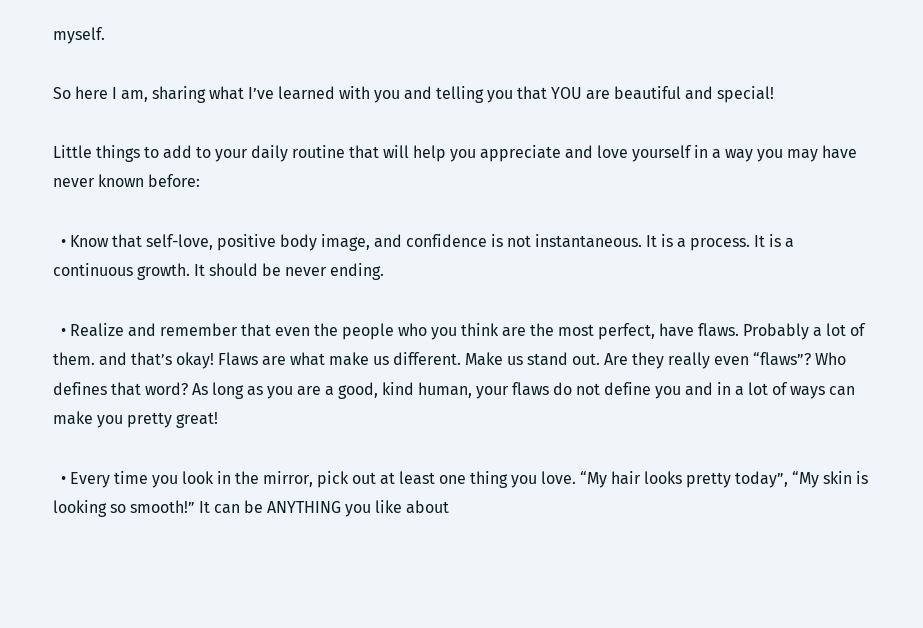myself.

So here I am, sharing what I’ve learned with you and telling you that YOU are beautiful and special!

Little things to add to your daily routine that will help you appreciate and love yourself in a way you may have never known before:

  • Know that self-love, positive body image, and confidence is not instantaneous. It is a process. It is a continuous growth. It should be never ending.

  • Realize and remember that even the people who you think are the most perfect, have flaws. Probably a lot of them. and that’s okay! Flaws are what make us different. Make us stand out. Are they really even “flaws”? Who defines that word? As long as you are a good, kind human, your flaws do not define you and in a lot of ways can make you pretty great!

  • Every time you look in the mirror, pick out at least one thing you love. “My hair looks pretty today”, “My skin is looking so smooth!” It can be ANYTHING you like about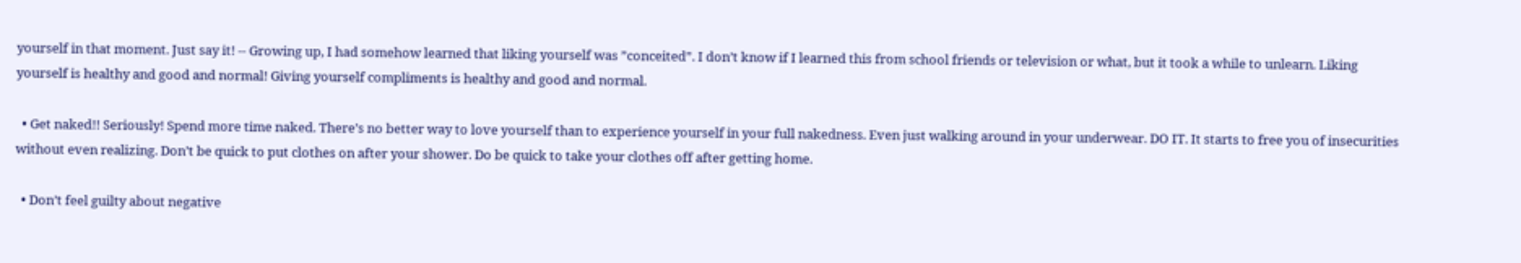yourself in that moment. Just say it! -- Growing up, I had somehow learned that liking yourself was ”conceited”. I don’t know if I learned this from school friends or television or what, but it took a while to unlearn. Liking yourself is healthy and good and normal! Giving yourself compliments is healthy and good and normal.

  • Get naked!! Seriously! Spend more time naked. There’s no better way to love yourself than to experience yourself in your full nakedness. Even just walking around in your underwear. DO IT. It starts to free you of insecurities without even realizing. Don’t be quick to put clothes on after your shower. Do be quick to take your clothes off after getting home.

  • Don’t feel guilty about negative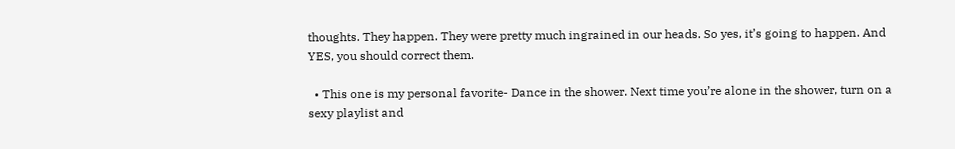thoughts. They happen. They were pretty much ingrained in our heads. So yes, it’s going to happen. And YES, you should correct them.

  • This one is my personal favorite- Dance in the shower. Next time you’re alone in the shower, turn on a sexy playlist and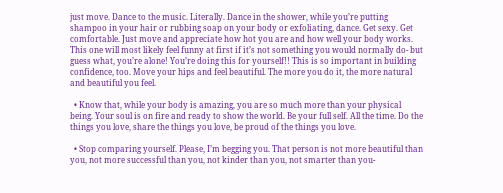just move. Dance to the music. Literally. Dance in the shower, while you’re putting shampoo in your hair or rubbing soap on your body or exfoliating, dance. Get sexy. Get comfortable. Just move and appreciate how hot you are and how well your body works. This one will most likely feel funny at first if it’s not something you would normally do- but guess what, you’re alone! You’re doing this for yourself!! This is so important in building confidence, too. Move your hips and feel beautiful. The more you do it, the more natural and beautiful you feel.

  • Know that, while your body is amazing, you are so much more than your physical being. Your soul is on fire and ready to show the world. Be your full self. All the time. Do the things you love, share the things you love, be proud of the things you love.

  • Stop comparing yourself. Please, I’m begging you. That person is not more beautiful than you, not more successful than you, not kinder than you, not smarter than you-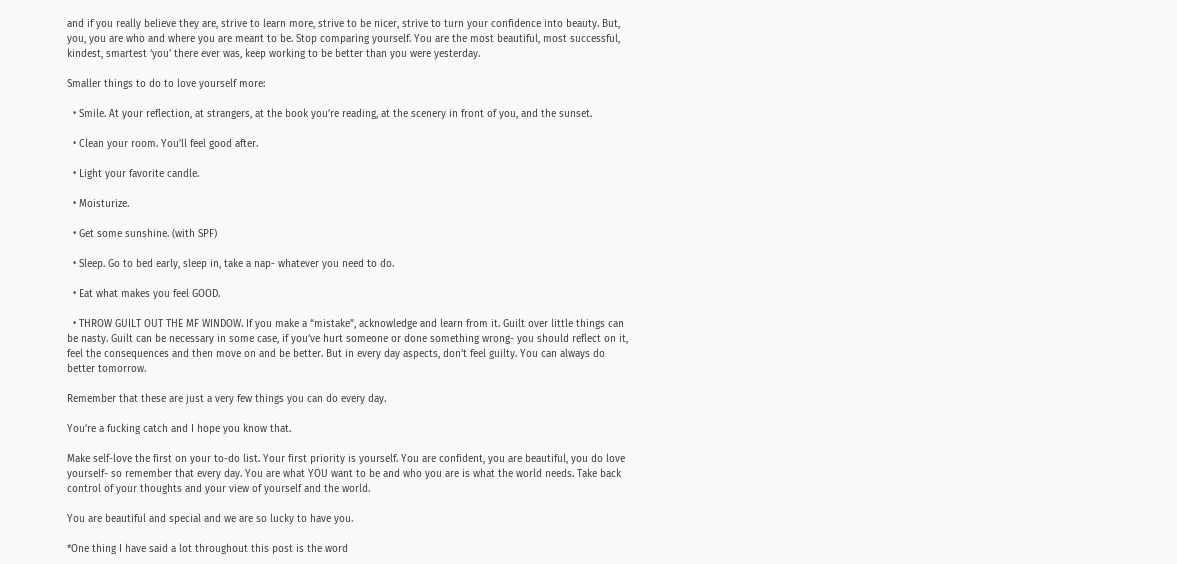and if you really believe they are, strive to learn more, strive to be nicer, strive to turn your confidence into beauty. But, you, you are who and where you are meant to be. Stop comparing yourself. You are the most beautiful, most successful, kindest, smartest ‘you’ there ever was, keep working to be better than you were yesterday.

Smaller things to do to love yourself more:

  • Smile. At your reflection, at strangers, at the book you’re reading, at the scenery in front of you, and the sunset.

  • Clean your room. You’ll feel good after.

  • Light your favorite candle.

  • Moisturize.

  • Get some sunshine. (with SPF)

  • Sleep. Go to bed early, sleep in, take a nap- whatever you need to do.

  • Eat what makes you feel GOOD.

  • THROW GUILT OUT THE MF WINDOW. If you make a “mistake”, acknowledge and learn from it. Guilt over little things can be nasty. Guilt can be necessary in some case, if you’ve hurt someone or done something wrong- you should reflect on it, feel the consequences and then move on and be better. But in every day aspects, don’t feel guilty. You can always do better tomorrow.

Remember that these are just a very few things you can do every day.

You’re a fucking catch and I hope you know that.

Make self-love the first on your to-do list. Your first priority is yourself. You are confident, you are beautiful, you do love yourself- so remember that every day. You are what YOU want to be and who you are is what the world needs. Take back control of your thoughts and your view of yourself and the world.

You are beautiful and special and we are so lucky to have you.

*One thing I have said a lot throughout this post is the word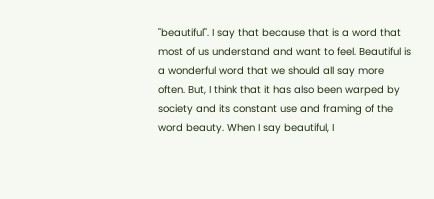"beautiful". I say that because that is a word that most of us understand and want to feel. Beautiful is a wonderful word that we should all say more often. But, I think that it has also been warped by society and its constant use and framing of the word beauty. When I say beautiful, I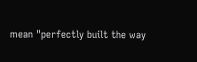mean "perfectly built the way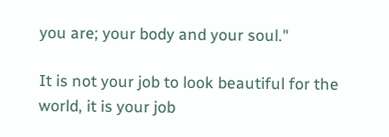you are; your body and your soul."

It is not your job to look beautiful for the world, it is your job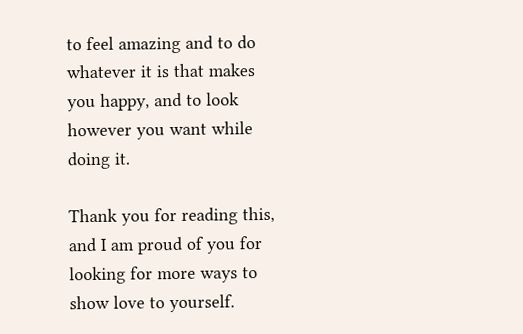to feel amazing and to do whatever it is that makes you happy, and to look however you want while doing it.

Thank you for reading this, and I am proud of you for looking for more ways to show love to yourself.